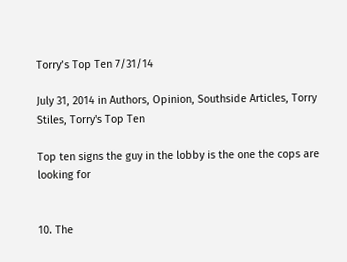Torry’s Top Ten 7/31/14

July 31, 2014 in Authors, Opinion, Southside Articles, Torry Stiles, Torry's Top Ten

Top ten signs the guy in the lobby is the one the cops are looking for


10. The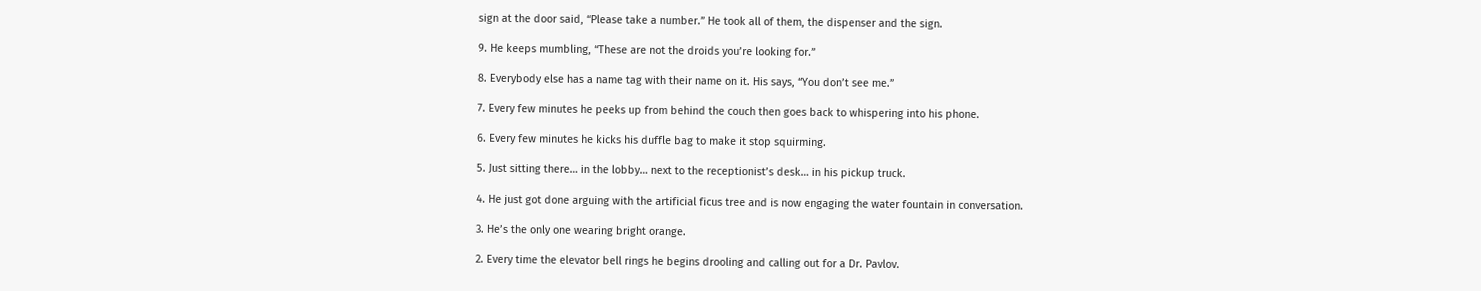sign at the door said, “Please take a number.” He took all of them, the dispenser and the sign.

9. He keeps mumbling, “These are not the droids you’re looking for.”

8. Everybody else has a name tag with their name on it. His says, “You don’t see me.”

7. Every few minutes he peeks up from behind the couch then goes back to whispering into his phone.

6. Every few minutes he kicks his duffle bag to make it stop squirming.

5. Just sitting there… in the lobby… next to the receptionist’s desk… in his pickup truck.

4. He just got done arguing with the artificial ficus tree and is now engaging the water fountain in conversation.

3. He’s the only one wearing bright orange.

2. Every time the elevator bell rings he begins drooling and calling out for a Dr. Pavlov.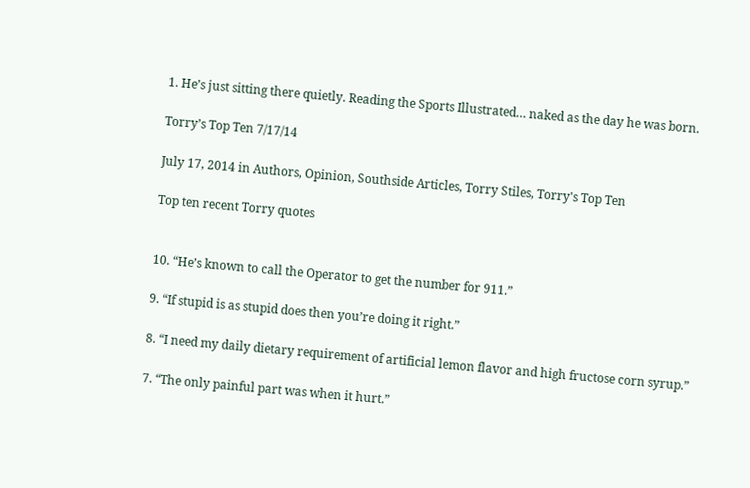1. He’s just sitting there quietly. Reading the Sports Illustrated… naked as the day he was born.

Torry’s Top Ten 7/17/14

July 17, 2014 in Authors, Opinion, Southside Articles, Torry Stiles, Torry's Top Ten

Top ten recent Torry quotes


10. “He’s known to call the Operator to get the number for 911.”

9. “If stupid is as stupid does then you’re doing it right.”

8. “I need my daily dietary requirement of artificial lemon flavor and high fructose corn syrup.”

7. “The only painful part was when it hurt.”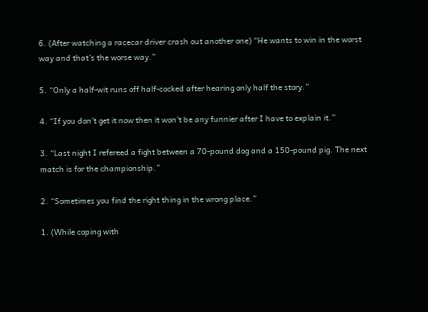6. (After watching a racecar driver crash out another one) “He wants to win in the worst way and that’s the worse way.”

5. “Only a half-wit runs off half-cocked after hearing only half the story.”

4. “If you don’t get it now then it won’t be any funnier after I have to explain it.”

3. “Last night I refereed a fight between a 70-pound dog and a 150-pound pig. The next match is for the championship.”

2. “Sometimes you find the right thing in the wrong place.”

1. (While coping with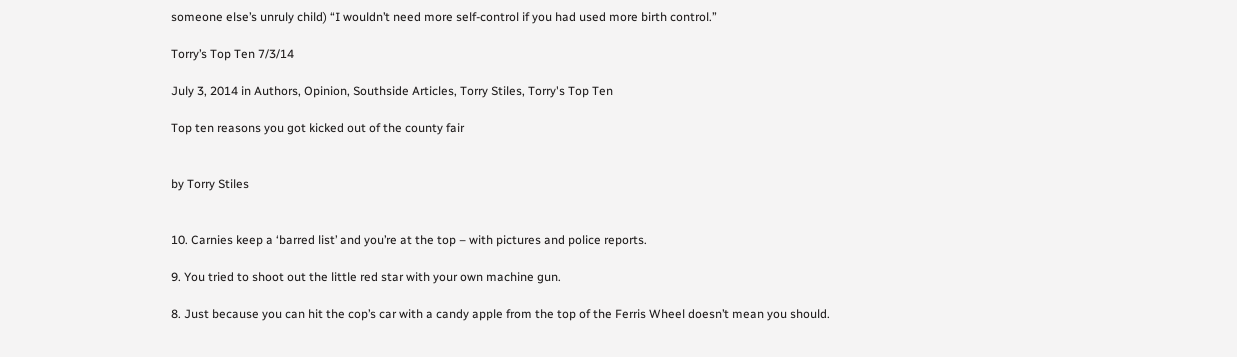someone else’s unruly child) “I wouldn’t need more self-control if you had used more birth control.”

Torry’s Top Ten 7/3/14

July 3, 2014 in Authors, Opinion, Southside Articles, Torry Stiles, Torry's Top Ten

Top ten reasons you got kicked out of the county fair


by Torry Stiles


10. Carnies keep a ‘barred list’ and you’re at the top – with pictures and police reports.

9. You tried to shoot out the little red star with your own machine gun.

8. Just because you can hit the cop’s car with a candy apple from the top of the Ferris Wheel doesn’t mean you should.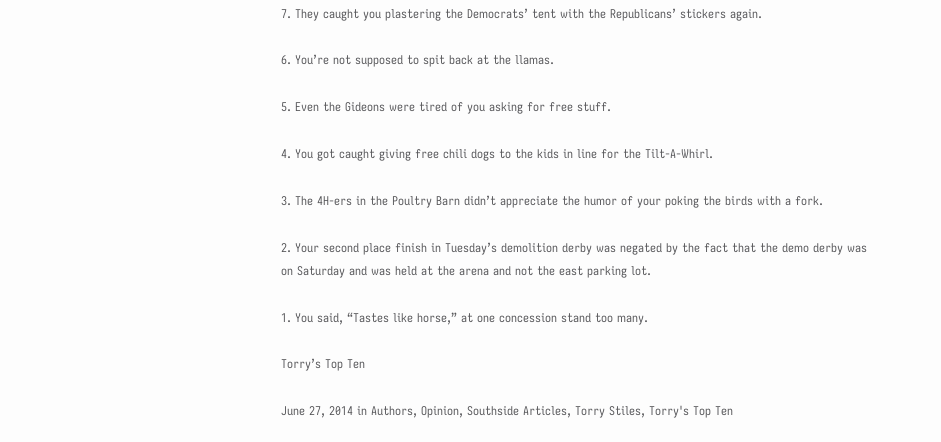7. They caught you plastering the Democrats’ tent with the Republicans’ stickers again.

6. You’re not supposed to spit back at the llamas.

5. Even the Gideons were tired of you asking for free stuff.

4. You got caught giving free chili dogs to the kids in line for the Tilt-A-Whirl.

3. The 4H-ers in the Poultry Barn didn’t appreciate the humor of your poking the birds with a fork.

2. Your second place finish in Tuesday’s demolition derby was negated by the fact that the demo derby was on Saturday and was held at the arena and not the east parking lot.

1. You said, “Tastes like horse,” at one concession stand too many.

Torry’s Top Ten

June 27, 2014 in Authors, Opinion, Southside Articles, Torry Stiles, Torry's Top Ten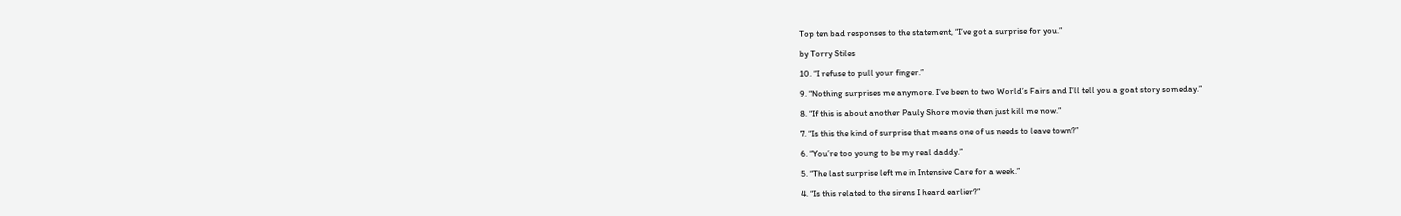Top ten bad responses to the statement, “I’ve got a surprise for you.”

by Torry Stiles

10. “I refuse to pull your finger.”

9. “Nothing surprises me anymore. I’ve been to two World’s Fairs and I’ll tell you a goat story someday.”

8. “If this is about another Pauly Shore movie then just kill me now.”

7. “Is this the kind of surprise that means one of us needs to leave town?”

6. “You’re too young to be my real daddy.”

5. “The last surprise left me in Intensive Care for a week.”

4. “Is this related to the sirens I heard earlier?”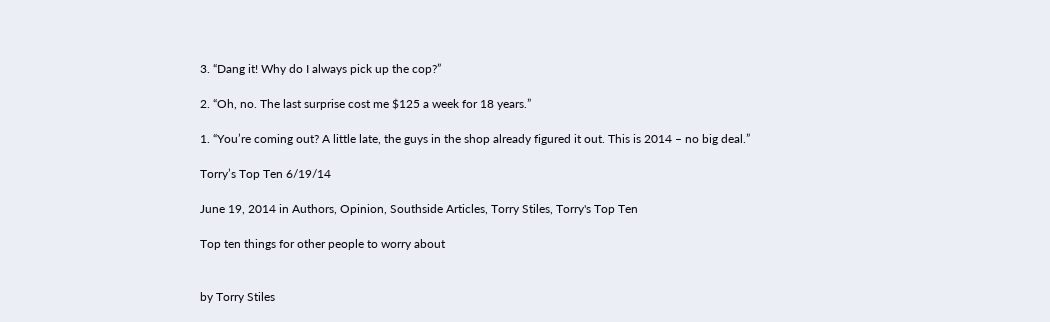3. “Dang it! Why do I always pick up the cop?”

2. “Oh, no. The last surprise cost me $125 a week for 18 years.”

1. “You’re coming out? A little late, the guys in the shop already figured it out. This is 2014 – no big deal.”

Torry’s Top Ten 6/19/14

June 19, 2014 in Authors, Opinion, Southside Articles, Torry Stiles, Torry's Top Ten

Top ten things for other people to worry about


by Torry Stiles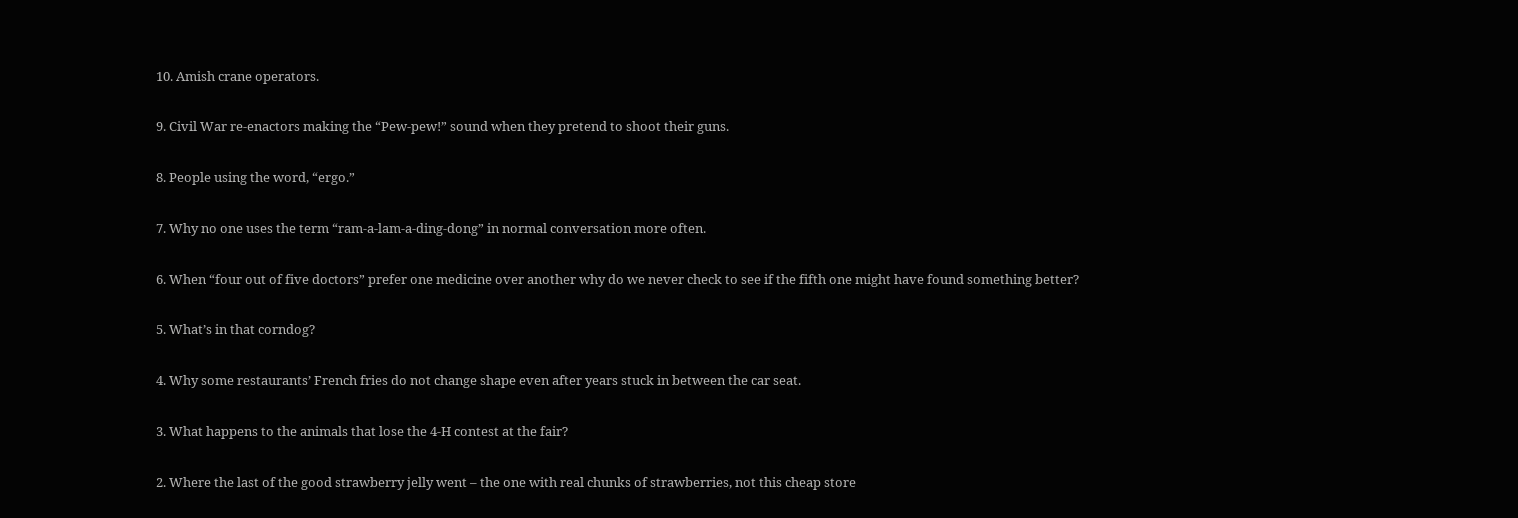10. Amish crane operators.

9. Civil War re-enactors making the “Pew-pew!” sound when they pretend to shoot their guns.

8. People using the word, “ergo.”

7. Why no one uses the term “ram-a-lam-a-ding-dong” in normal conversation more often.

6. When “four out of five doctors” prefer one medicine over another why do we never check to see if the fifth one might have found something better?

5. What’s in that corndog?

4. Why some restaurants’ French fries do not change shape even after years stuck in between the car seat.

3. What happens to the animals that lose the 4-H contest at the fair?

2. Where the last of the good strawberry jelly went – the one with real chunks of strawberries, not this cheap store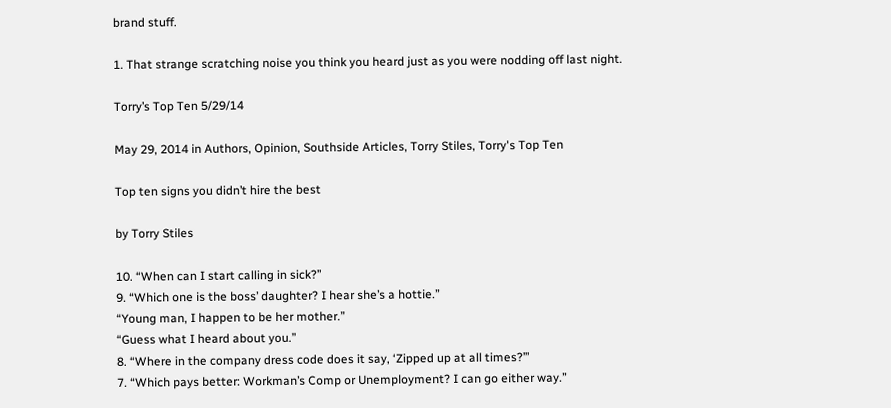brand stuff.

1. That strange scratching noise you think you heard just as you were nodding off last night.

Torry’s Top Ten 5/29/14

May 29, 2014 in Authors, Opinion, Southside Articles, Torry Stiles, Torry's Top Ten

Top ten signs you didn’t hire the best

by Torry Stiles

10. “When can I start calling in sick?”
9. “Which one is the boss’ daughter? I hear she’s a hottie.”
“Young man, I happen to be her mother.”
“Guess what I heard about you.”
8. “Where in the company dress code does it say, ‘Zipped up at all times?’”
7. “Which pays better: Workman’s Comp or Unemployment? I can go either way.”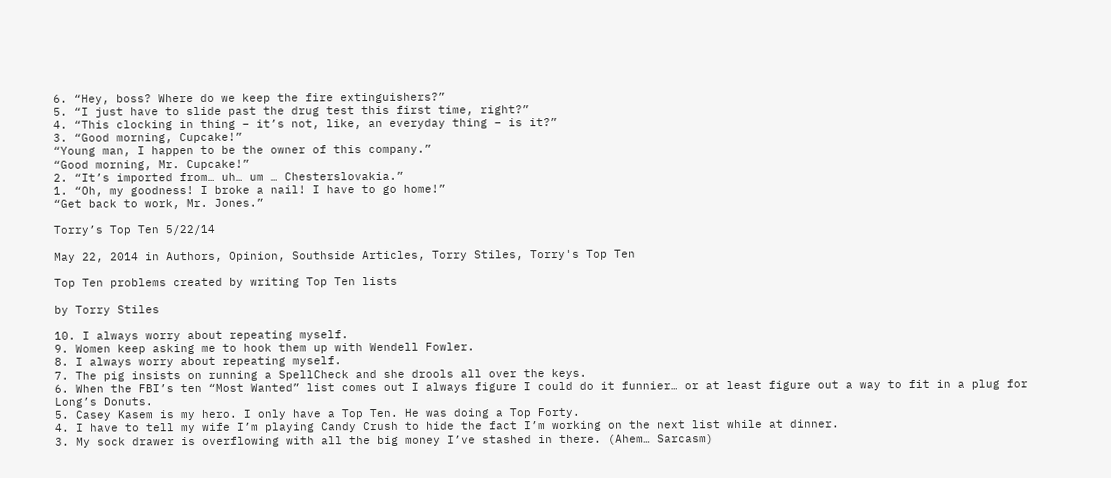6. “Hey, boss? Where do we keep the fire extinguishers?”
5. “I just have to slide past the drug test this first time, right?”
4. “This clocking in thing – it’s not, like, an everyday thing – is it?”
3. “Good morning, Cupcake!”
“Young man, I happen to be the owner of this company.”
“Good morning, Mr. Cupcake!”
2. “It’s imported from… uh… um … Chesterslovakia.”
1. “Oh, my goodness! I broke a nail! I have to go home!”
“Get back to work, Mr. Jones.”

Torry’s Top Ten 5/22/14

May 22, 2014 in Authors, Opinion, Southside Articles, Torry Stiles, Torry's Top Ten

Top Ten problems created by writing Top Ten lists

by Torry Stiles

10. I always worry about repeating myself.
9. Women keep asking me to hook them up with Wendell Fowler.
8. I always worry about repeating myself.
7. The pig insists on running a SpellCheck and she drools all over the keys.
6. When the FBI’s ten “Most Wanted” list comes out I always figure I could do it funnier… or at least figure out a way to fit in a plug for Long’s Donuts.
5. Casey Kasem is my hero. I only have a Top Ten. He was doing a Top Forty.
4. I have to tell my wife I’m playing Candy Crush to hide the fact I’m working on the next list while at dinner.
3. My sock drawer is overflowing with all the big money I’ve stashed in there. (Ahem… Sarcasm)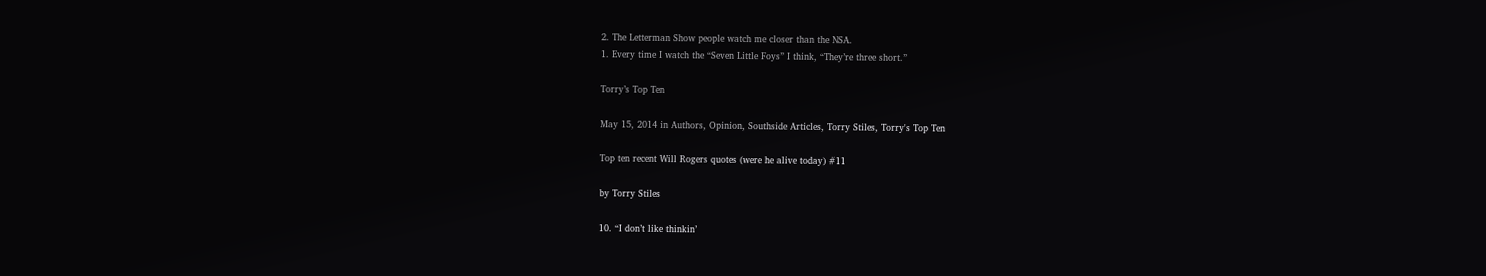2. The Letterman Show people watch me closer than the NSA.
1. Every time I watch the “Seven Little Foys” I think, “They’re three short.”

Torry’s Top Ten

May 15, 2014 in Authors, Opinion, Southside Articles, Torry Stiles, Torry's Top Ten

Top ten recent Will Rogers quotes (were he alive today) #11

by Torry Stiles

10. “I don’t like thinkin’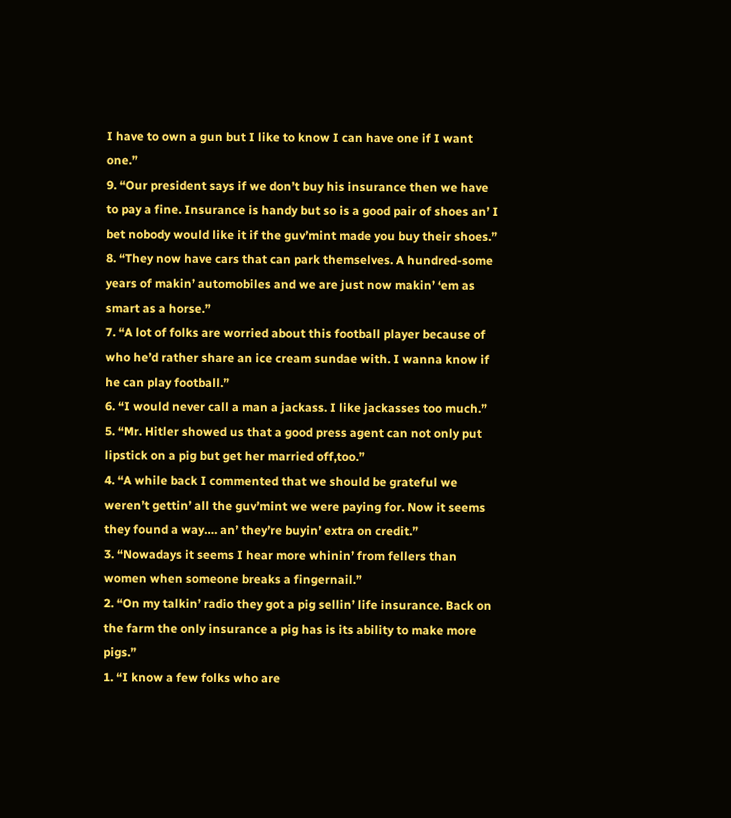I have to own a gun but I like to know I can have one if I want one.”
9. “Our president says if we don’t buy his insurance then we have to pay a fine. Insurance is handy but so is a good pair of shoes an’ I bet nobody would like it if the guv’mint made you buy their shoes.”
8. “They now have cars that can park themselves. A hundred-some years of makin’ automobiles and we are just now makin’ ‘em as smart as a horse.”
7. “A lot of folks are worried about this football player because of who he’d rather share an ice cream sundae with. I wanna know if he can play football.”
6. “I would never call a man a jackass. I like jackasses too much.”
5. “Mr. Hitler showed us that a good press agent can not only put lipstick on a pig but get her married off,too.”
4. “A while back I commented that we should be grateful we weren’t gettin’ all the guv’mint we were paying for. Now it seems they found a way…. an’ they’re buyin’ extra on credit.”
3. “Nowadays it seems I hear more whinin’ from fellers than women when someone breaks a fingernail.”
2. “On my talkin’ radio they got a pig sellin’ life insurance. Back on the farm the only insurance a pig has is its ability to make more pigs.”
1. “I know a few folks who are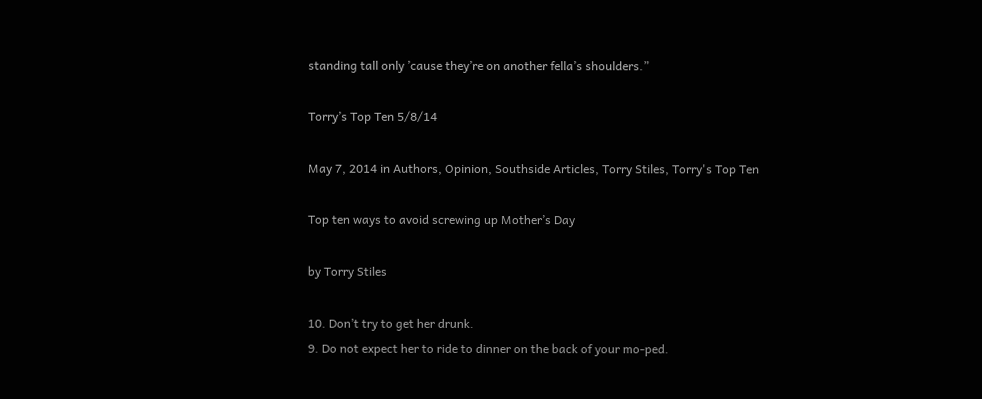standing tall only ’cause they’re on another fella’s shoulders.”

Torry’s Top Ten 5/8/14

May 7, 2014 in Authors, Opinion, Southside Articles, Torry Stiles, Torry's Top Ten

Top ten ways to avoid screwing up Mother’s Day

by Torry Stiles

10. Don’t try to get her drunk.
9. Do not expect her to ride to dinner on the back of your mo-ped.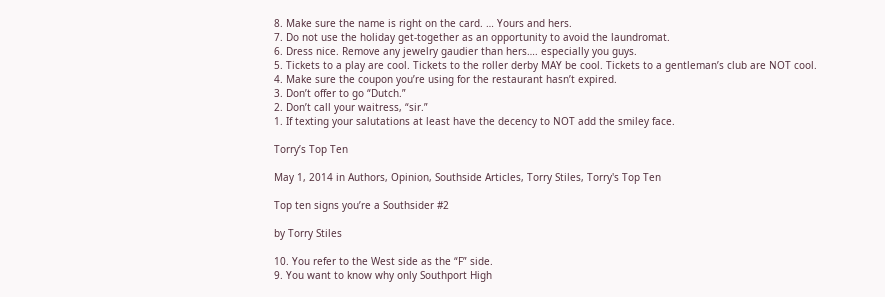8. Make sure the name is right on the card. … Yours and hers.
7. Do not use the holiday get-together as an opportunity to avoid the laundromat.
6. Dress nice. Remove any jewelry gaudier than hers…. especially you guys.
5. Tickets to a play are cool. Tickets to the roller derby MAY be cool. Tickets to a gentleman’s club are NOT cool.
4. Make sure the coupon you’re using for the restaurant hasn’t expired.
3. Don’t offer to go “Dutch.”
2. Don’t call your waitress, “sir.”
1. If texting your salutations at least have the decency to NOT add the smiley face.

Torry’s Top Ten

May 1, 2014 in Authors, Opinion, Southside Articles, Torry Stiles, Torry's Top Ten

Top ten signs you’re a Southsider #2

by Torry Stiles

10. You refer to the West side as the “F” side.
9. You want to know why only Southport High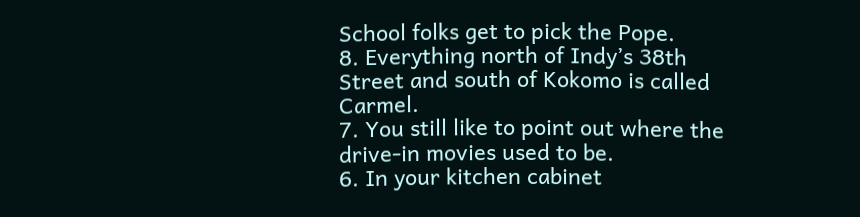School folks get to pick the Pope.
8. Everything north of Indy’s 38th Street and south of Kokomo is called Carmel.
7. You still like to point out where the drive-in movies used to be.
6. In your kitchen cabinet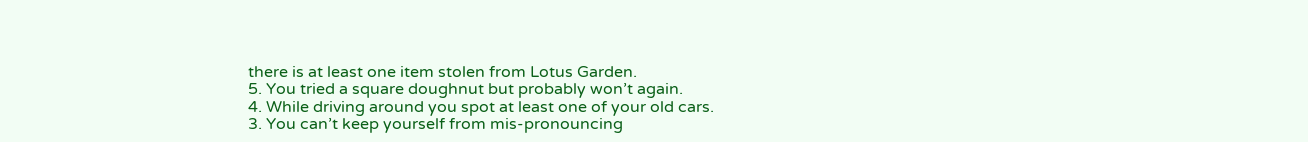there is at least one item stolen from Lotus Garden.
5. You tried a square doughnut but probably won’t again.
4. While driving around you spot at least one of your old cars.
3. You can’t keep yourself from mis-pronouncing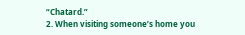“Chatard.”
2. When visiting someone’s home you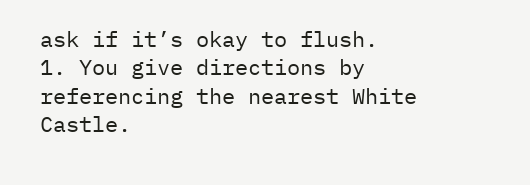ask if it’s okay to flush.
1. You give directions by referencing the nearest White Castle.